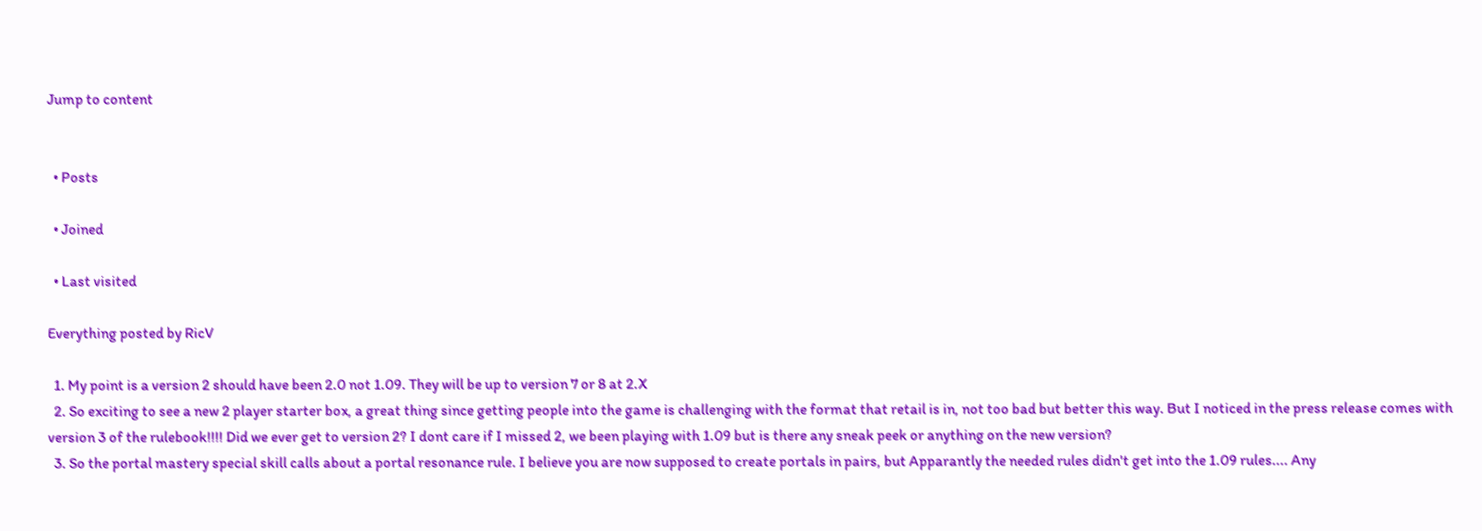Jump to content


  • Posts

  • Joined

  • Last visited

Everything posted by RicV

  1. My point is a version 2 should have been 2.0 not 1.09. They will be up to version 7 or 8 at 2.X
  2. So exciting to see a new 2 player starter box, a great thing since getting people into the game is challenging with the format that retail is in, not too bad but better this way. But I noticed in the press release comes with version 3 of the rulebook!!!! Did we ever get to version 2? I dont care if I missed 2, we been playing with 1.09 but is there any sneak peek or anything on the new version?
  3. So the portal mastery special skill calls about a portal resonance rule. I believe you are now supposed to create portals in pairs, but Apparantly the needed rules didn't get into the 1.09 rules.... Any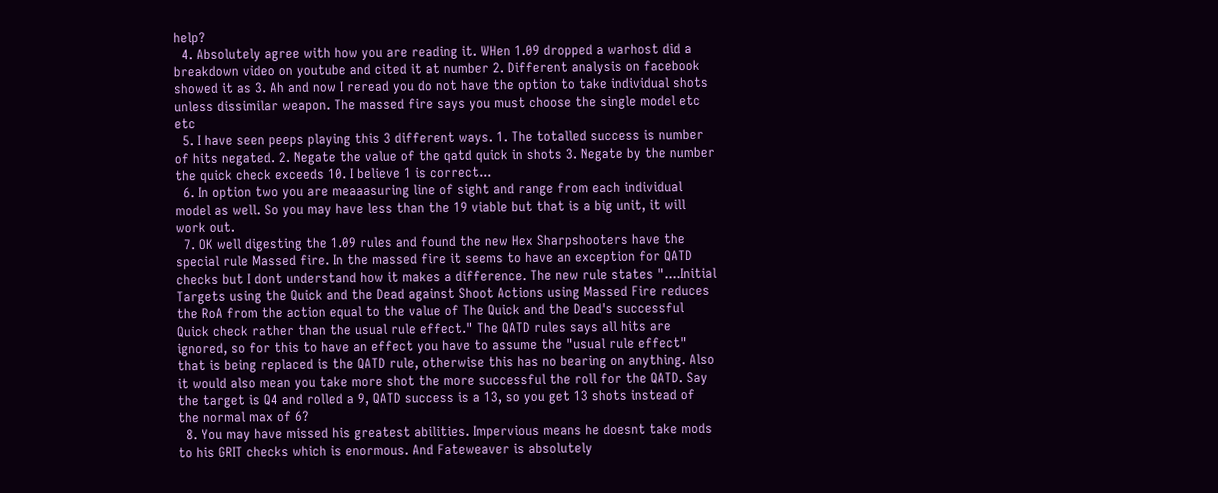help?
  4. Absolutely agree with how you are reading it. WHen 1.09 dropped a warhost did a breakdown video on youtube and cited it at number 2. Different analysis on facebook showed it as 3. Ah and now I reread you do not have the option to take individual shots unless dissimilar weapon. The massed fire says you must choose the single model etc etc
  5. I have seen peeps playing this 3 different ways. 1. The totalled success is number of hits negated. 2. Negate the value of the qatd quick in shots 3. Negate by the number the quick check exceeds 10. I believe 1 is correct...
  6. In option two you are meaaasuring line of sight and range from each individual model as well. So you may have less than the 19 viable but that is a big unit, it will work out.
  7. OK well digesting the 1.09 rules and found the new Hex Sharpshooters have the special rule Massed fire. In the massed fire it seems to have an exception for QATD checks but I dont understand how it makes a difference. The new rule states "....Initial Targets using the Quick and the Dead against Shoot Actions using Massed Fire reduces the RoA from the action equal to the value of The Quick and the Dead's successful Quick check rather than the usual rule effect." The QATD rules says all hits are ignored, so for this to have an effect you have to assume the "usual rule effect" that is being replaced is the QATD rule, otherwise this has no bearing on anything. Also it would also mean you take more shot the more successful the roll for the QATD. Say the target is Q4 and rolled a 9, QATD success is a 13, so you get 13 shots instead of the normal max of 6?
  8. You may have missed his greatest abilities. Impervious means he doesnt take mods to his GRIT checks which is enormous. And Fateweaver is absolutely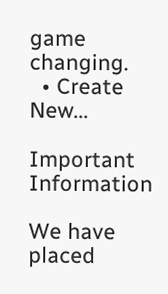game changing.
  • Create New...

Important Information

We have placed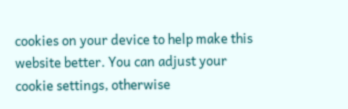cookies on your device to help make this website better. You can adjust your cookie settings, otherwise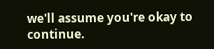we'll assume you're okay to continue.